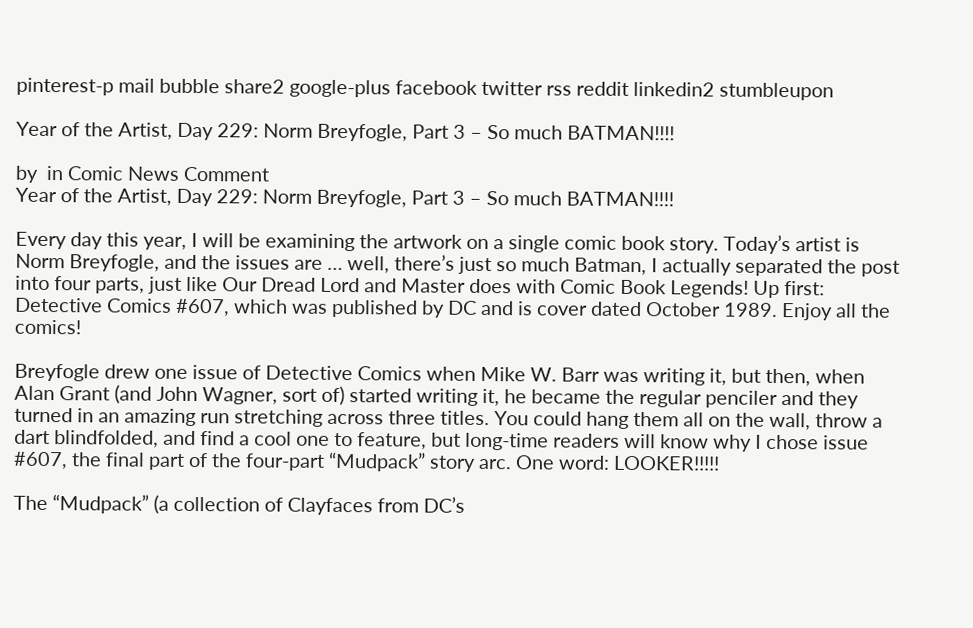pinterest-p mail bubble share2 google-plus facebook twitter rss reddit linkedin2 stumbleupon

Year of the Artist, Day 229: Norm Breyfogle, Part 3 – So much BATMAN!!!!

by  in Comic News Comment
Year of the Artist, Day 229: Norm Breyfogle, Part 3 – So much BATMAN!!!!

Every day this year, I will be examining the artwork on a single comic book story. Today’s artist is Norm Breyfogle, and the issues are … well, there’s just so much Batman, I actually separated the post into four parts, just like Our Dread Lord and Master does with Comic Book Legends! Up first: Detective Comics #607, which was published by DC and is cover dated October 1989. Enjoy all the comics!

Breyfogle drew one issue of Detective Comics when Mike W. Barr was writing it, but then, when Alan Grant (and John Wagner, sort of) started writing it, he became the regular penciler and they turned in an amazing run stretching across three titles. You could hang them all on the wall, throw a dart blindfolded, and find a cool one to feature, but long-time readers will know why I chose issue #607, the final part of the four-part “Mudpack” story arc. One word: LOOKER!!!!!

The “Mudpack” (a collection of Clayfaces from DC’s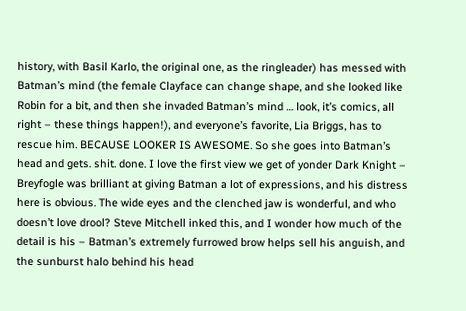history, with Basil Karlo, the original one, as the ringleader) has messed with Batman’s mind (the female Clayface can change shape, and she looked like Robin for a bit, and then she invaded Batman’s mind … look, it’s comics, all right – these things happen!), and everyone’s favorite, Lia Briggs, has to rescue him. BECAUSE LOOKER IS AWESOME. So she goes into Batman’s head and gets. shit. done. I love the first view we get of yonder Dark Knight – Breyfogle was brilliant at giving Batman a lot of expressions, and his distress here is obvious. The wide eyes and the clenched jaw is wonderful, and who doesn’t love drool? Steve Mitchell inked this, and I wonder how much of the detail is his – Batman’s extremely furrowed brow helps sell his anguish, and the sunburst halo behind his head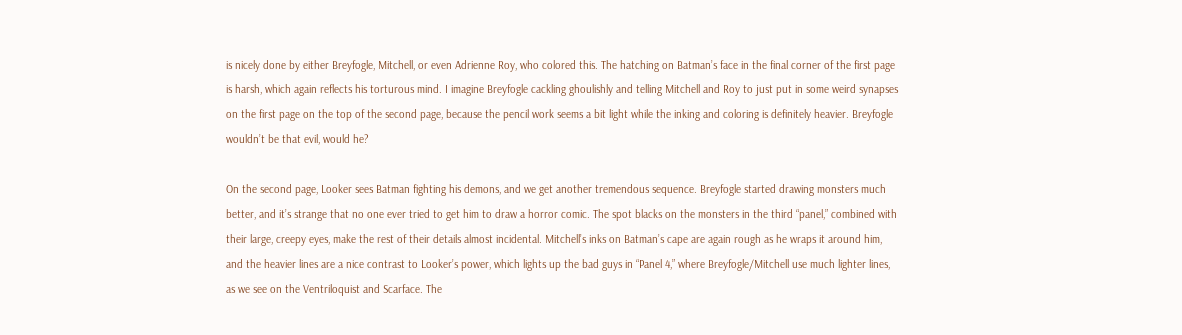is nicely done by either Breyfogle, Mitchell, or even Adrienne Roy, who colored this. The hatching on Batman’s face in the final corner of the first page is harsh, which again reflects his torturous mind. I imagine Breyfogle cackling ghoulishly and telling Mitchell and Roy to just put in some weird synapses on the first page on the top of the second page, because the pencil work seems a bit light while the inking and coloring is definitely heavier. Breyfogle wouldn’t be that evil, would he?

On the second page, Looker sees Batman fighting his demons, and we get another tremendous sequence. Breyfogle started drawing monsters much better, and it’s strange that no one ever tried to get him to draw a horror comic. The spot blacks on the monsters in the third “panel,” combined with their large, creepy eyes, make the rest of their details almost incidental. Mitchell’s inks on Batman’s cape are again rough as he wraps it around him, and the heavier lines are a nice contrast to Looker’s power, which lights up the bad guys in “Panel 4,” where Breyfogle/Mitchell use much lighter lines, as we see on the Ventriloquist and Scarface. The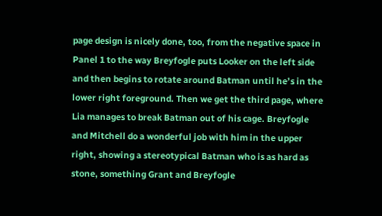page design is nicely done, too, from the negative space in Panel 1 to the way Breyfogle puts Looker on the left side and then begins to rotate around Batman until he’s in the lower right foreground. Then we get the third page, where Lia manages to break Batman out of his cage. Breyfogle and Mitchell do a wonderful job with him in the upper right, showing a stereotypical Batman who is as hard as stone, something Grant and Breyfogle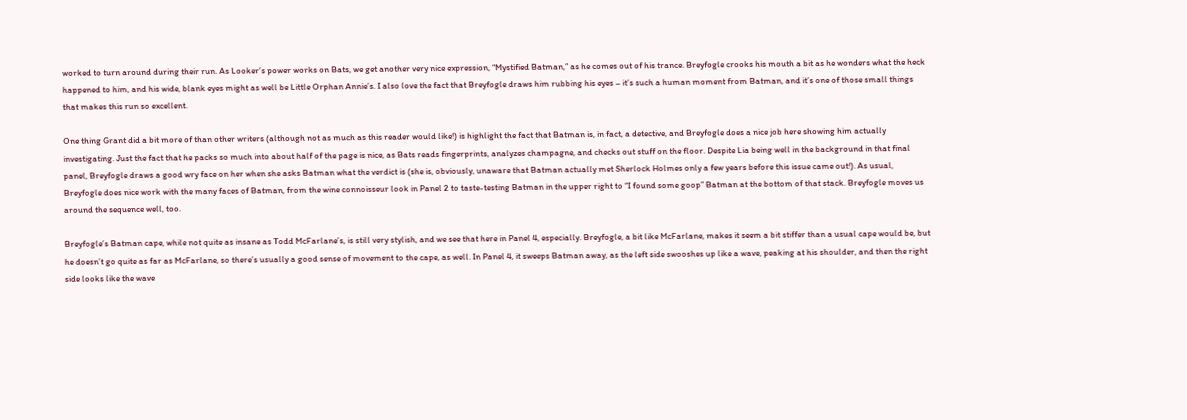worked to turn around during their run. As Looker’s power works on Bats, we get another very nice expression, “Mystified Batman,” as he comes out of his trance. Breyfogle crooks his mouth a bit as he wonders what the heck happened to him, and his wide, blank eyes might as well be Little Orphan Annie’s. I also love the fact that Breyfogle draws him rubbing his eyes – it’s such a human moment from Batman, and it’s one of those small things that makes this run so excellent.

One thing Grant did a bit more of than other writers (although not as much as this reader would like!) is highlight the fact that Batman is, in fact, a detective, and Breyfogle does a nice job here showing him actually investigating. Just the fact that he packs so much into about half of the page is nice, as Bats reads fingerprints, analyzes champagne, and checks out stuff on the floor. Despite Lia being well in the background in that final panel, Breyfogle draws a good wry face on her when she asks Batman what the verdict is (she is, obviously, unaware that Batman actually met Sherlock Holmes only a few years before this issue came out!). As usual, Breyfogle does nice work with the many faces of Batman, from the wine connoisseur look in Panel 2 to taste-testing Batman in the upper right to “I found some goop” Batman at the bottom of that stack. Breyfogle moves us around the sequence well, too.

Breyfogle’s Batman cape, while not quite as insane as Todd McFarlane’s, is still very stylish, and we see that here in Panel 4, especially. Breyfogle, a bit like McFarlane, makes it seem a bit stiffer than a usual cape would be, but he doesn’t go quite as far as McFarlane, so there’s usually a good sense of movement to the cape, as well. In Panel 4, it sweeps Batman away, as the left side swooshes up like a wave, peaking at his shoulder, and then the right side looks like the wave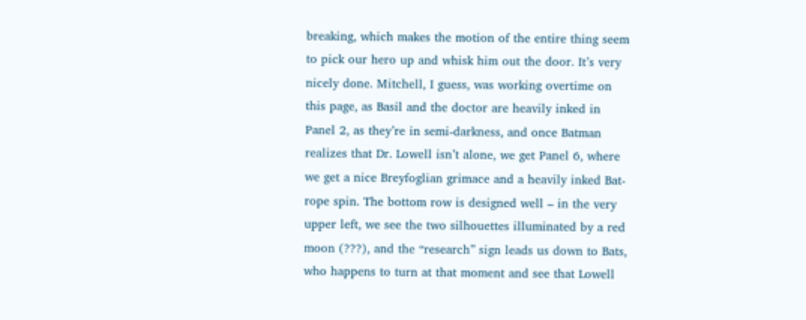breaking, which makes the motion of the entire thing seem to pick our hero up and whisk him out the door. It’s very nicely done. Mitchell, I guess, was working overtime on this page, as Basil and the doctor are heavily inked in Panel 2, as they’re in semi-darkness, and once Batman realizes that Dr. Lowell isn’t alone, we get Panel 6, where we get a nice Breyfoglian grimace and a heavily inked Bat-rope spin. The bottom row is designed well – in the very upper left, we see the two silhouettes illuminated by a red moon (???), and the “research” sign leads us down to Bats, who happens to turn at that moment and see that Lowell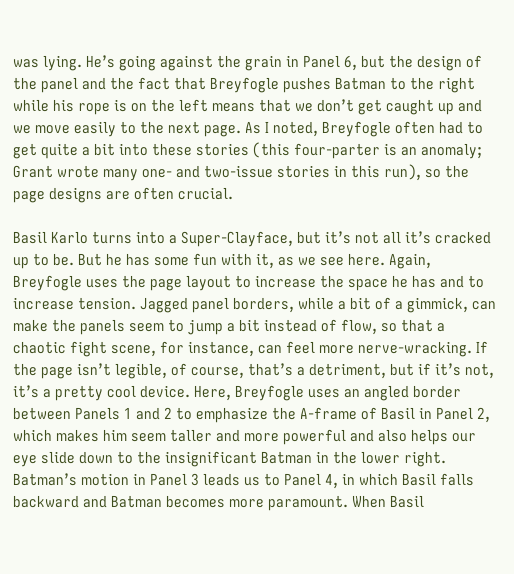was lying. He’s going against the grain in Panel 6, but the design of the panel and the fact that Breyfogle pushes Batman to the right while his rope is on the left means that we don’t get caught up and we move easily to the next page. As I noted, Breyfogle often had to get quite a bit into these stories (this four-parter is an anomaly; Grant wrote many one- and two-issue stories in this run), so the page designs are often crucial.

Basil Karlo turns into a Super-Clayface, but it’s not all it’s cracked up to be. But he has some fun with it, as we see here. Again, Breyfogle uses the page layout to increase the space he has and to increase tension. Jagged panel borders, while a bit of a gimmick, can make the panels seem to jump a bit instead of flow, so that a chaotic fight scene, for instance, can feel more nerve-wracking. If the page isn’t legible, of course, that’s a detriment, but if it’s not, it’s a pretty cool device. Here, Breyfogle uses an angled border between Panels 1 and 2 to emphasize the A-frame of Basil in Panel 2, which makes him seem taller and more powerful and also helps our eye slide down to the insignificant Batman in the lower right. Batman’s motion in Panel 3 leads us to Panel 4, in which Basil falls backward and Batman becomes more paramount. When Basil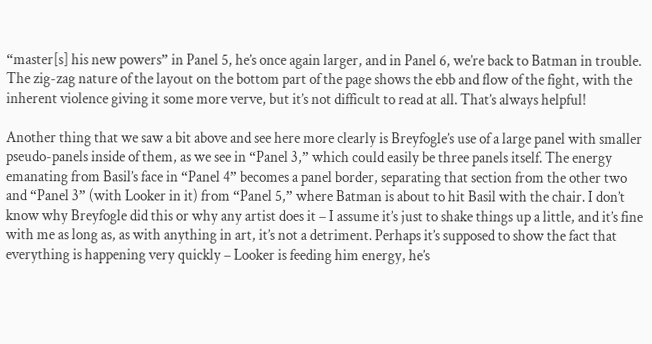“master[s] his new powers” in Panel 5, he’s once again larger, and in Panel 6, we’re back to Batman in trouble. The zig-zag nature of the layout on the bottom part of the page shows the ebb and flow of the fight, with the inherent violence giving it some more verve, but it’s not difficult to read at all. That’s always helpful!

Another thing that we saw a bit above and see here more clearly is Breyfogle’s use of a large panel with smaller pseudo-panels inside of them, as we see in “Panel 3,” which could easily be three panels itself. The energy emanating from Basil’s face in “Panel 4” becomes a panel border, separating that section from the other two and “Panel 3” (with Looker in it) from “Panel 5,” where Batman is about to hit Basil with the chair. I don’t know why Breyfogle did this or why any artist does it – I assume it’s just to shake things up a little, and it’s fine with me as long as, as with anything in art, it’s not a detriment. Perhaps it’s supposed to show the fact that everything is happening very quickly – Looker is feeding him energy, he’s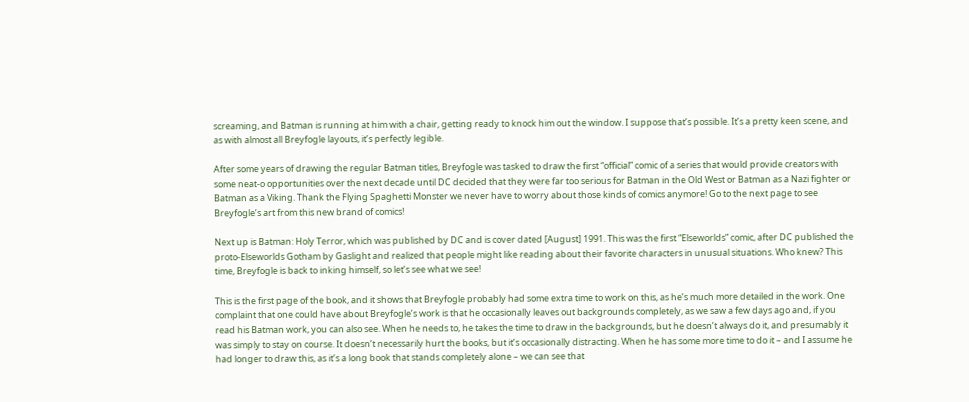screaming, and Batman is running at him with a chair, getting ready to knock him out the window. I suppose that’s possible. It’s a pretty keen scene, and as with almost all Breyfogle layouts, it’s perfectly legible.

After some years of drawing the regular Batman titles, Breyfogle was tasked to draw the first “official” comic of a series that would provide creators with some neat-o opportunities over the next decade until DC decided that they were far too serious for Batman in the Old West or Batman as a Nazi fighter or Batman as a Viking. Thank the Flying Spaghetti Monster we never have to worry about those kinds of comics anymore! Go to the next page to see Breyfogle’s art from this new brand of comics!

Next up is Batman: Holy Terror, which was published by DC and is cover dated [August] 1991. This was the first “Elseworlds” comic, after DC published the proto-Elseworlds Gotham by Gaslight and realized that people might like reading about their favorite characters in unusual situations. Who knew? This time, Breyfogle is back to inking himself, so let’s see what we see!

This is the first page of the book, and it shows that Breyfogle probably had some extra time to work on this, as he’s much more detailed in the work. One complaint that one could have about Breyfogle’s work is that he occasionally leaves out backgrounds completely, as we saw a few days ago and, if you read his Batman work, you can also see. When he needs to, he takes the time to draw in the backgrounds, but he doesn’t always do it, and presumably it was simply to stay on course. It doesn’t necessarily hurt the books, but it’s occasionally distracting. When he has some more time to do it – and I assume he had longer to draw this, as it’s a long book that stands completely alone – we can see that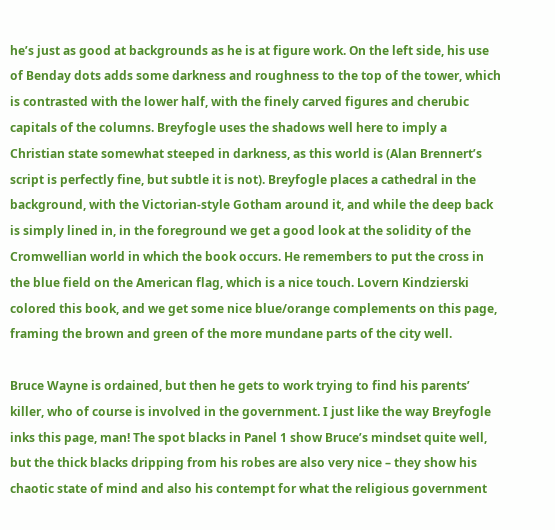he’s just as good at backgrounds as he is at figure work. On the left side, his use of Benday dots adds some darkness and roughness to the top of the tower, which is contrasted with the lower half, with the finely carved figures and cherubic capitals of the columns. Breyfogle uses the shadows well here to imply a Christian state somewhat steeped in darkness, as this world is (Alan Brennert’s script is perfectly fine, but subtle it is not). Breyfogle places a cathedral in the background, with the Victorian-style Gotham around it, and while the deep back is simply lined in, in the foreground we get a good look at the solidity of the Cromwellian world in which the book occurs. He remembers to put the cross in the blue field on the American flag, which is a nice touch. Lovern Kindzierski colored this book, and we get some nice blue/orange complements on this page, framing the brown and green of the more mundane parts of the city well.

Bruce Wayne is ordained, but then he gets to work trying to find his parents’ killer, who of course is involved in the government. I just like the way Breyfogle inks this page, man! The spot blacks in Panel 1 show Bruce’s mindset quite well, but the thick blacks dripping from his robes are also very nice – they show his chaotic state of mind and also his contempt for what the religious government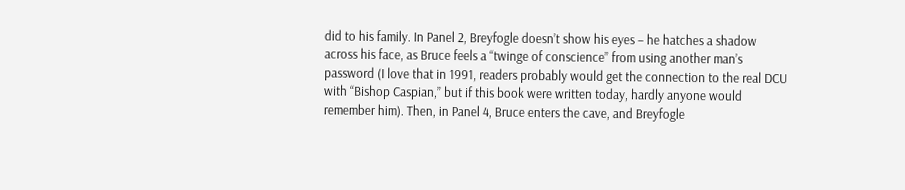did to his family. In Panel 2, Breyfogle doesn’t show his eyes – he hatches a shadow across his face, as Bruce feels a “twinge of conscience” from using another man’s password (I love that in 1991, readers probably would get the connection to the real DCU with “Bishop Caspian,” but if this book were written today, hardly anyone would remember him). Then, in Panel 4, Bruce enters the cave, and Breyfogle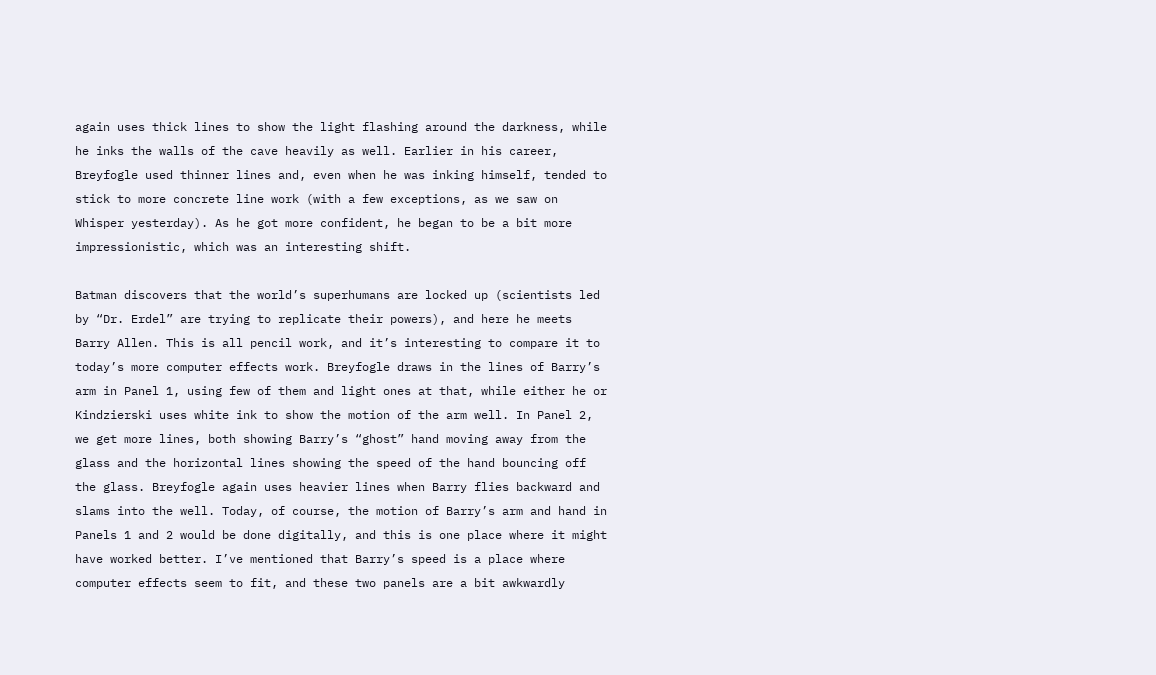again uses thick lines to show the light flashing around the darkness, while he inks the walls of the cave heavily as well. Earlier in his career, Breyfogle used thinner lines and, even when he was inking himself, tended to stick to more concrete line work (with a few exceptions, as we saw on Whisper yesterday). As he got more confident, he began to be a bit more impressionistic, which was an interesting shift.

Batman discovers that the world’s superhumans are locked up (scientists led by “Dr. Erdel” are trying to replicate their powers), and here he meets Barry Allen. This is all pencil work, and it’s interesting to compare it to today’s more computer effects work. Breyfogle draws in the lines of Barry’s arm in Panel 1, using few of them and light ones at that, while either he or Kindzierski uses white ink to show the motion of the arm well. In Panel 2, we get more lines, both showing Barry’s “ghost” hand moving away from the glass and the horizontal lines showing the speed of the hand bouncing off the glass. Breyfogle again uses heavier lines when Barry flies backward and slams into the well. Today, of course, the motion of Barry’s arm and hand in Panels 1 and 2 would be done digitally, and this is one place where it might have worked better. I’ve mentioned that Barry’s speed is a place where computer effects seem to fit, and these two panels are a bit awkwardly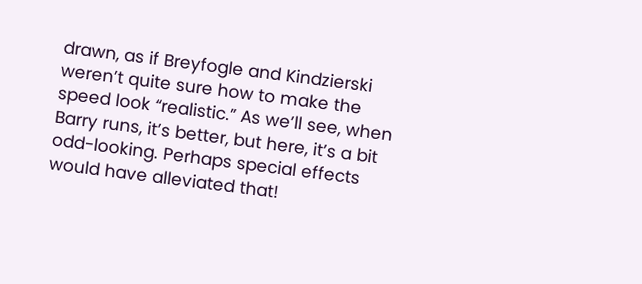drawn, as if Breyfogle and Kindzierski weren’t quite sure how to make the speed look “realistic.” As we’ll see, when Barry runs, it’s better, but here, it’s a bit odd-looking. Perhaps special effects would have alleviated that!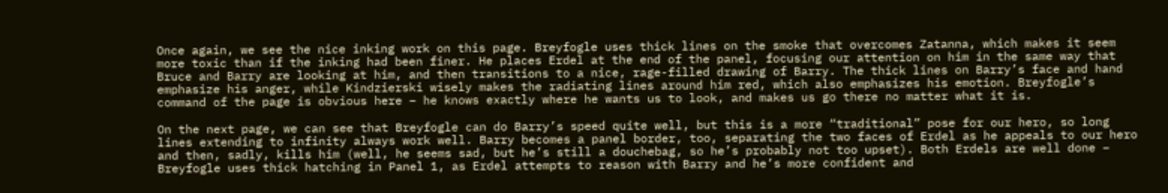Once again, we see the nice inking work on this page. Breyfogle uses thick lines on the smoke that overcomes Zatanna, which makes it seem more toxic than if the inking had been finer. He places Erdel at the end of the panel, focusing our attention on him in the same way that Bruce and Barry are looking at him, and then transitions to a nice, rage-filled drawing of Barry. The thick lines on Barry’s face and hand emphasize his anger, while Kindzierski wisely makes the radiating lines around him red, which also emphasizes his emotion. Breyfogle’s command of the page is obvious here – he knows exactly where he wants us to look, and makes us go there no matter what it is.

On the next page, we can see that Breyfogle can do Barry’s speed quite well, but this is a more “traditional” pose for our hero, so long lines extending to infinity always work well. Barry becomes a panel border, too, separating the two faces of Erdel as he appeals to our hero and then, sadly, kills him (well, he seems sad, but he’s still a douchebag, so he’s probably not too upset). Both Erdels are well done – Breyfogle uses thick hatching in Panel 1, as Erdel attempts to reason with Barry and he’s more confident and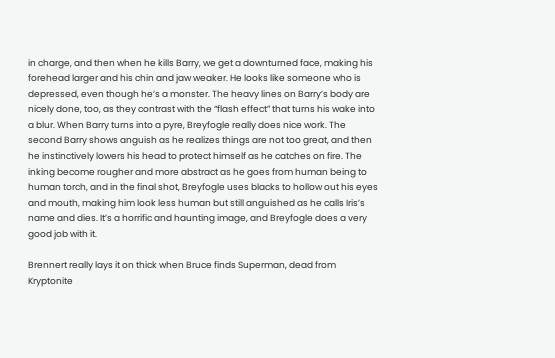in charge, and then when he kills Barry, we get a downturned face, making his forehead larger and his chin and jaw weaker. He looks like someone who is depressed, even though he’s a monster. The heavy lines on Barry’s body are nicely done, too, as they contrast with the “flash effect” that turns his wake into a blur. When Barry turns into a pyre, Breyfogle really does nice work. The second Barry shows anguish as he realizes things are not too great, and then he instinctively lowers his head to protect himself as he catches on fire. The inking become rougher and more abstract as he goes from human being to human torch, and in the final shot, Breyfogle uses blacks to hollow out his eyes and mouth, making him look less human but still anguished as he calls Iris’s name and dies. It’s a horrific and haunting image, and Breyfogle does a very good job with it.

Brennert really lays it on thick when Bruce finds Superman, dead from Kryptonite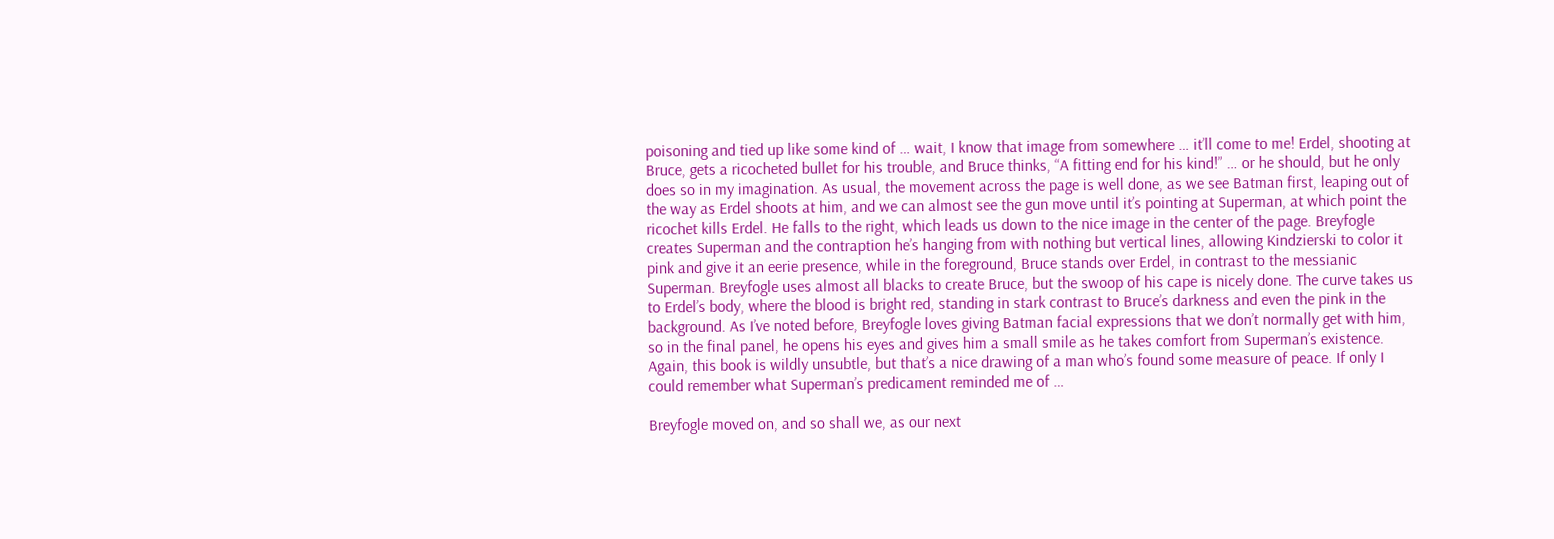poisoning and tied up like some kind of … wait, I know that image from somewhere … it’ll come to me! Erdel, shooting at Bruce, gets a ricocheted bullet for his trouble, and Bruce thinks, “A fitting end for his kind!” … or he should, but he only does so in my imagination. As usual, the movement across the page is well done, as we see Batman first, leaping out of the way as Erdel shoots at him, and we can almost see the gun move until it’s pointing at Superman, at which point the ricochet kills Erdel. He falls to the right, which leads us down to the nice image in the center of the page. Breyfogle creates Superman and the contraption he’s hanging from with nothing but vertical lines, allowing Kindzierski to color it pink and give it an eerie presence, while in the foreground, Bruce stands over Erdel, in contrast to the messianic Superman. Breyfogle uses almost all blacks to create Bruce, but the swoop of his cape is nicely done. The curve takes us to Erdel’s body, where the blood is bright red, standing in stark contrast to Bruce’s darkness and even the pink in the background. As I’ve noted before, Breyfogle loves giving Batman facial expressions that we don’t normally get with him, so in the final panel, he opens his eyes and gives him a small smile as he takes comfort from Superman’s existence. Again, this book is wildly unsubtle, but that’s a nice drawing of a man who’s found some measure of peace. If only I could remember what Superman’s predicament reminded me of …

Breyfogle moved on, and so shall we, as our next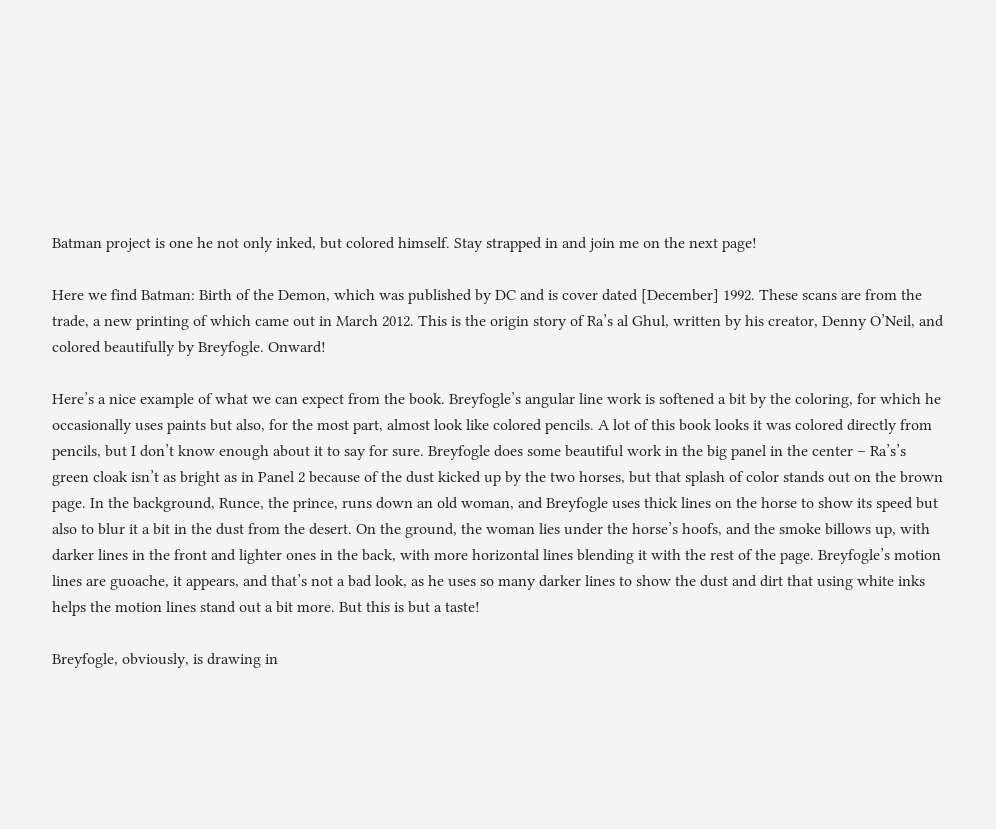Batman project is one he not only inked, but colored himself. Stay strapped in and join me on the next page!

Here we find Batman: Birth of the Demon, which was published by DC and is cover dated [December] 1992. These scans are from the trade, a new printing of which came out in March 2012. This is the origin story of Ra’s al Ghul, written by his creator, Denny O’Neil, and colored beautifully by Breyfogle. Onward!

Here’s a nice example of what we can expect from the book. Breyfogle’s angular line work is softened a bit by the coloring, for which he occasionally uses paints but also, for the most part, almost look like colored pencils. A lot of this book looks it was colored directly from pencils, but I don’t know enough about it to say for sure. Breyfogle does some beautiful work in the big panel in the center – Ra’s’s green cloak isn’t as bright as in Panel 2 because of the dust kicked up by the two horses, but that splash of color stands out on the brown page. In the background, Runce, the prince, runs down an old woman, and Breyfogle uses thick lines on the horse to show its speed but also to blur it a bit in the dust from the desert. On the ground, the woman lies under the horse’s hoofs, and the smoke billows up, with darker lines in the front and lighter ones in the back, with more horizontal lines blending it with the rest of the page. Breyfogle’s motion lines are guoache, it appears, and that’s not a bad look, as he uses so many darker lines to show the dust and dirt that using white inks helps the motion lines stand out a bit more. But this is but a taste!

Breyfogle, obviously, is drawing in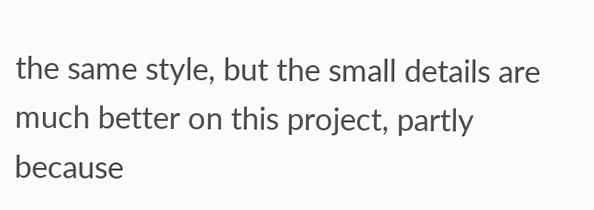the same style, but the small details are much better on this project, partly because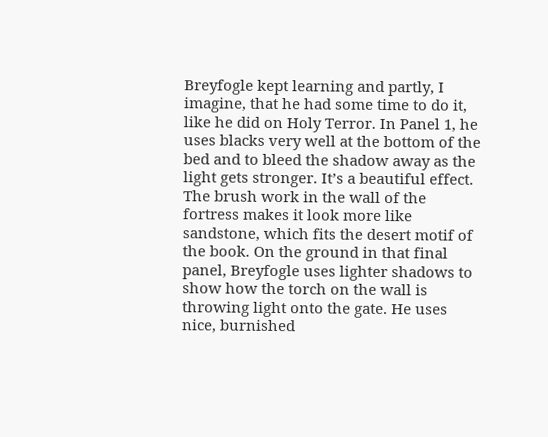Breyfogle kept learning and partly, I imagine, that he had some time to do it, like he did on Holy Terror. In Panel 1, he uses blacks very well at the bottom of the bed and to bleed the shadow away as the light gets stronger. It’s a beautiful effect. The brush work in the wall of the fortress makes it look more like sandstone, which fits the desert motif of the book. On the ground in that final panel, Breyfogle uses lighter shadows to show how the torch on the wall is throwing light onto the gate. He uses nice, burnished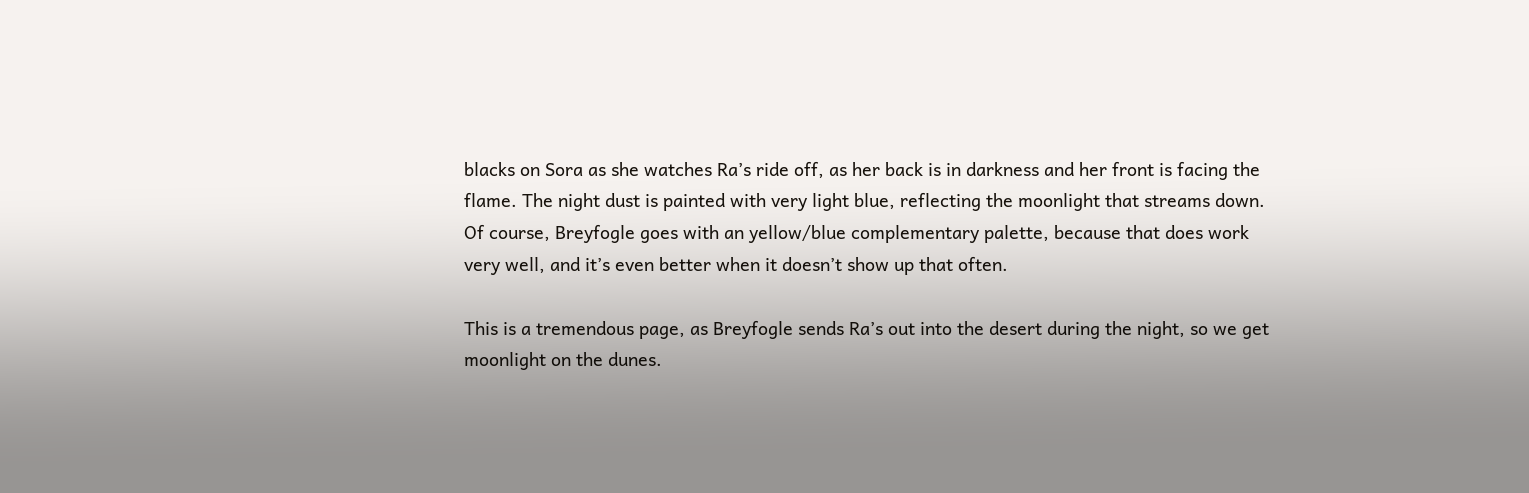blacks on Sora as she watches Ra’s ride off, as her back is in darkness and her front is facing the flame. The night dust is painted with very light blue, reflecting the moonlight that streams down. Of course, Breyfogle goes with an yellow/blue complementary palette, because that does work very well, and it’s even better when it doesn’t show up that often.

This is a tremendous page, as Breyfogle sends Ra’s out into the desert during the night, so we get moonlight on the dunes.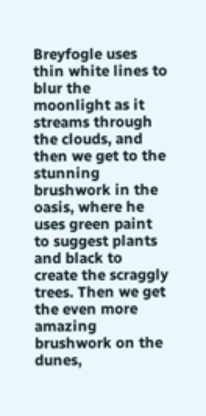Breyfogle uses thin white lines to blur the moonlight as it streams through the clouds, and then we get to the stunning brushwork in the oasis, where he uses green paint to suggest plants and black to create the scraggly trees. Then we get the even more amazing brushwork on the dunes,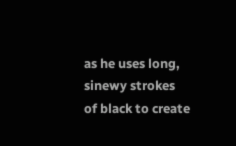as he uses long, sinewy strokes of black to create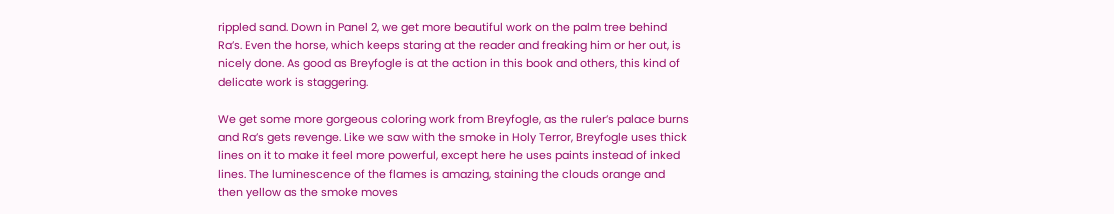rippled sand. Down in Panel 2, we get more beautiful work on the palm tree behind Ra’s. Even the horse, which keeps staring at the reader and freaking him or her out, is nicely done. As good as Breyfogle is at the action in this book and others, this kind of delicate work is staggering.

We get some more gorgeous coloring work from Breyfogle, as the ruler’s palace burns and Ra’s gets revenge. Like we saw with the smoke in Holy Terror, Breyfogle uses thick lines on it to make it feel more powerful, except here he uses paints instead of inked lines. The luminescence of the flames is amazing, staining the clouds orange and then yellow as the smoke moves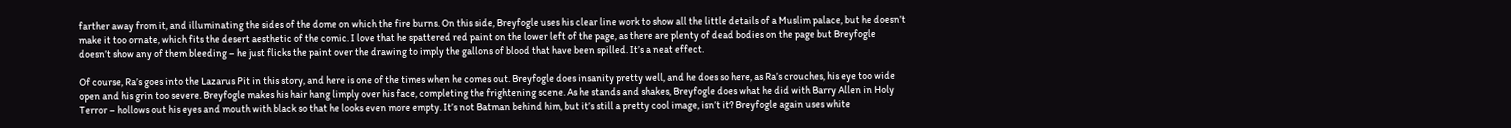farther away from it, and illuminating the sides of the dome on which the fire burns. On this side, Breyfogle uses his clear line work to show all the little details of a Muslim palace, but he doesn’t make it too ornate, which fits the desert aesthetic of the comic. I love that he spattered red paint on the lower left of the page, as there are plenty of dead bodies on the page but Breyfogle doesn’t show any of them bleeding – he just flicks the paint over the drawing to imply the gallons of blood that have been spilled. It’s a neat effect.

Of course, Ra’s goes into the Lazarus Pit in this story, and here is one of the times when he comes out. Breyfogle does insanity pretty well, and he does so here, as Ra’s crouches, his eye too wide open and his grin too severe. Breyfogle makes his hair hang limply over his face, completing the frightening scene. As he stands and shakes, Breyfogle does what he did with Barry Allen in Holy Terror – hollows out his eyes and mouth with black so that he looks even more empty. It’s not Batman behind him, but it’s still a pretty cool image, isn’t it? Breyfogle again uses white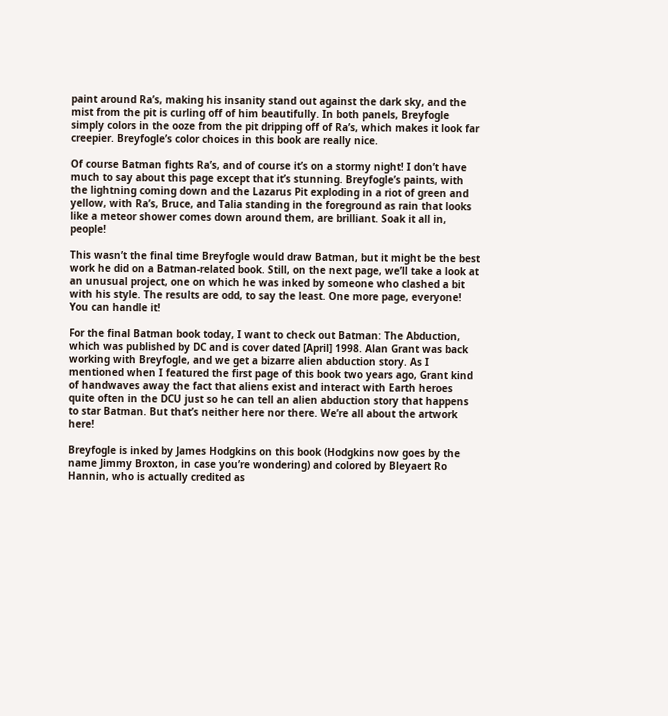paint around Ra’s, making his insanity stand out against the dark sky, and the mist from the pit is curling off of him beautifully. In both panels, Breyfogle simply colors in the ooze from the pit dripping off of Ra’s, which makes it look far creepier. Breyfogle’s color choices in this book are really nice.

Of course Batman fights Ra’s, and of course it’s on a stormy night! I don’t have much to say about this page except that it’s stunning. Breyfogle’s paints, with the lightning coming down and the Lazarus Pit exploding in a riot of green and yellow, with Ra’s, Bruce, and Talia standing in the foreground as rain that looks like a meteor shower comes down around them, are brilliant. Soak it all in, people!

This wasn’t the final time Breyfogle would draw Batman, but it might be the best work he did on a Batman-related book. Still, on the next page, we’ll take a look at an unusual project, one on which he was inked by someone who clashed a bit with his style. The results are odd, to say the least. One more page, everyone! You can handle it!

For the final Batman book today, I want to check out Batman: The Abduction, which was published by DC and is cover dated [April] 1998. Alan Grant was back working with Breyfogle, and we get a bizarre alien abduction story. As I mentioned when I featured the first page of this book two years ago, Grant kind of handwaves away the fact that aliens exist and interact with Earth heroes quite often in the DCU just so he can tell an alien abduction story that happens to star Batman. But that’s neither here nor there. We’re all about the artwork here!

Breyfogle is inked by James Hodgkins on this book (Hodgkins now goes by the name Jimmy Broxton, in case you’re wondering) and colored by Bleyaert Ro Hannin, who is actually credited as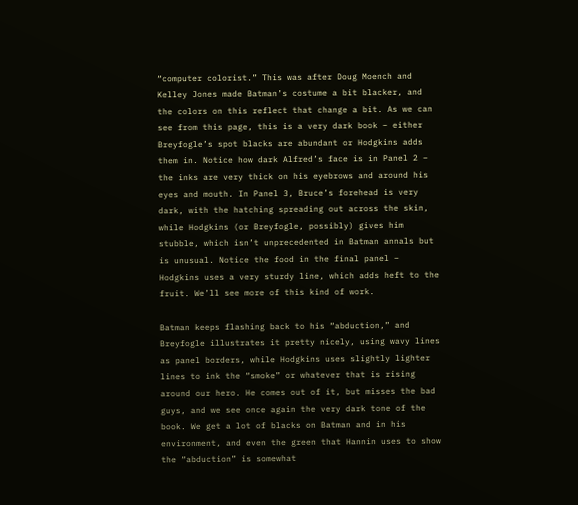“computer colorist.” This was after Doug Moench and Kelley Jones made Batman’s costume a bit blacker, and the colors on this reflect that change a bit. As we can see from this page, this is a very dark book – either Breyfogle’s spot blacks are abundant or Hodgkins adds them in. Notice how dark Alfred’s face is in Panel 2 – the inks are very thick on his eyebrows and around his eyes and mouth. In Panel 3, Bruce’s forehead is very dark, with the hatching spreading out across the skin, while Hodgkins (or Breyfogle, possibly) gives him stubble, which isn’t unprecedented in Batman annals but is unusual. Notice the food in the final panel – Hodgkins uses a very sturdy line, which adds heft to the fruit. We’ll see more of this kind of work.

Batman keeps flashing back to his “abduction,” and Breyfogle illustrates it pretty nicely, using wavy lines as panel borders, while Hodgkins uses slightly lighter lines to ink the “smoke” or whatever that is rising around our hero. He comes out of it, but misses the bad guys, and we see once again the very dark tone of the book. We get a lot of blacks on Batman and in his environment, and even the green that Hannin uses to show the “abduction” is somewhat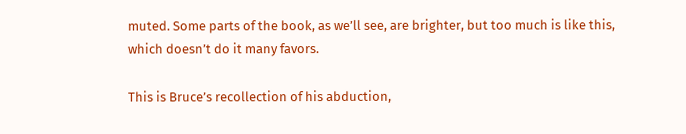muted. Some parts of the book, as we’ll see, are brighter, but too much is like this, which doesn’t do it many favors.

This is Bruce’s recollection of his abduction,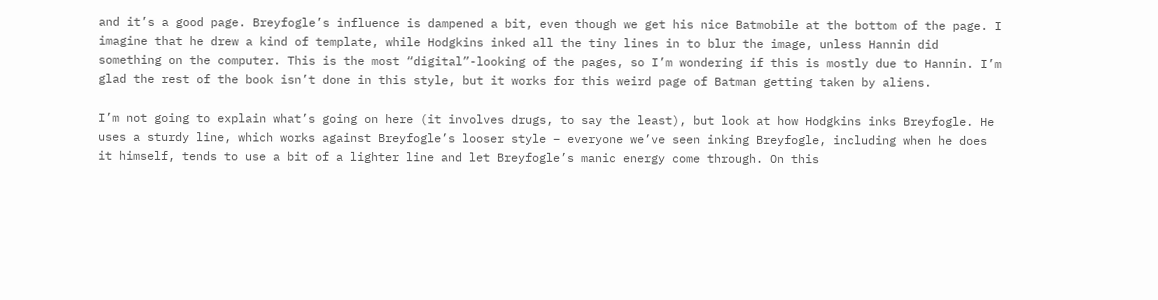and it’s a good page. Breyfogle’s influence is dampened a bit, even though we get his nice Batmobile at the bottom of the page. I imagine that he drew a kind of template, while Hodgkins inked all the tiny lines in to blur the image, unless Hannin did something on the computer. This is the most “digital”-looking of the pages, so I’m wondering if this is mostly due to Hannin. I’m glad the rest of the book isn’t done in this style, but it works for this weird page of Batman getting taken by aliens.

I’m not going to explain what’s going on here (it involves drugs, to say the least), but look at how Hodgkins inks Breyfogle. He uses a sturdy line, which works against Breyfogle’s looser style – everyone we’ve seen inking Breyfogle, including when he does it himself, tends to use a bit of a lighter line and let Breyfogle’s manic energy come through. On this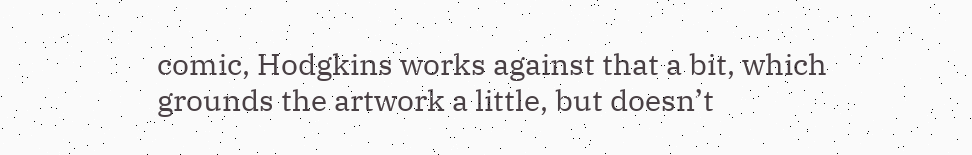comic, Hodgkins works against that a bit, which grounds the artwork a little, but doesn’t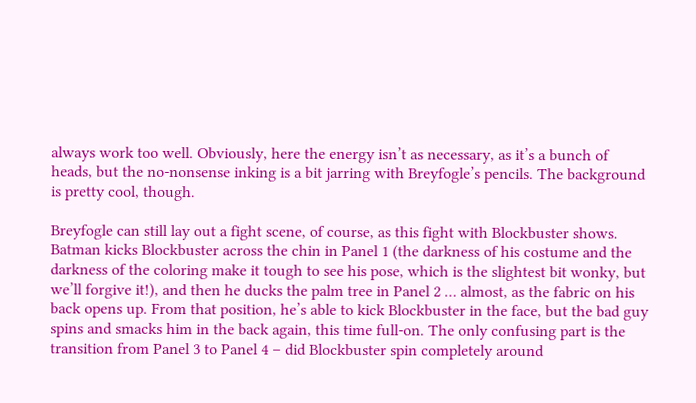always work too well. Obviously, here the energy isn’t as necessary, as it’s a bunch of heads, but the no-nonsense inking is a bit jarring with Breyfogle’s pencils. The background is pretty cool, though.

Breyfogle can still lay out a fight scene, of course, as this fight with Blockbuster shows. Batman kicks Blockbuster across the chin in Panel 1 (the darkness of his costume and the darkness of the coloring make it tough to see his pose, which is the slightest bit wonky, but we’ll forgive it!), and then he ducks the palm tree in Panel 2 … almost, as the fabric on his back opens up. From that position, he’s able to kick Blockbuster in the face, but the bad guy spins and smacks him in the back again, this time full-on. The only confusing part is the transition from Panel 3 to Panel 4 – did Blockbuster spin completely around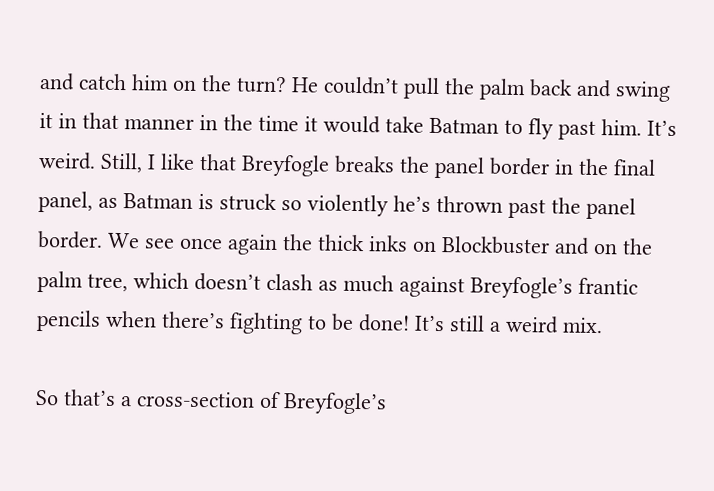and catch him on the turn? He couldn’t pull the palm back and swing it in that manner in the time it would take Batman to fly past him. It’s weird. Still, I like that Breyfogle breaks the panel border in the final panel, as Batman is struck so violently he’s thrown past the panel border. We see once again the thick inks on Blockbuster and on the palm tree, which doesn’t clash as much against Breyfogle’s frantic pencils when there’s fighting to be done! It’s still a weird mix.

So that’s a cross-section of Breyfogle’s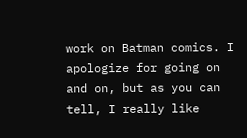work on Batman comics. I apologize for going on and on, but as you can tell, I really like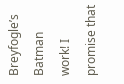Breyfogle’s Batman work! I promise that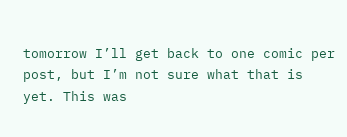tomorrow I’ll get back to one comic per post, but I’m not sure what that is yet. This was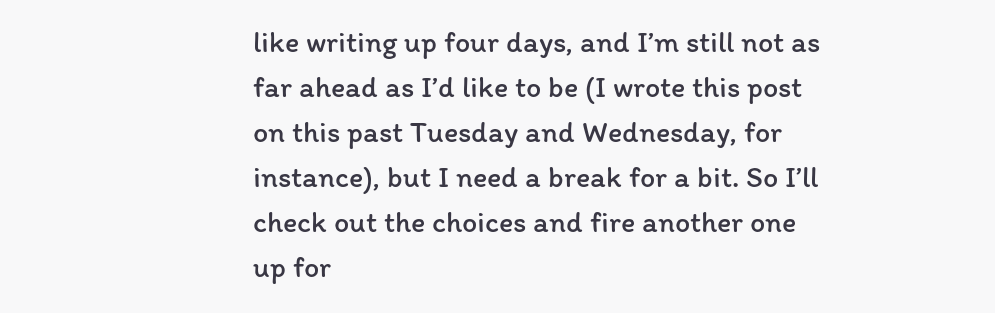like writing up four days, and I’m still not as far ahead as I’d like to be (I wrote this post on this past Tuesday and Wednesday, for instance), but I need a break for a bit. So I’ll check out the choices and fire another one up for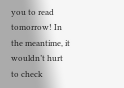you to read tomorrow! In the meantime, it wouldn’t hurt to check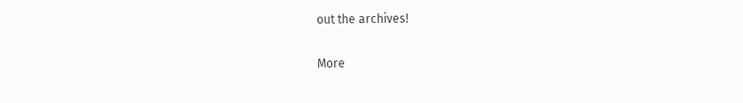out the archives!

More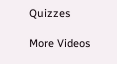Quizzes

More Videos